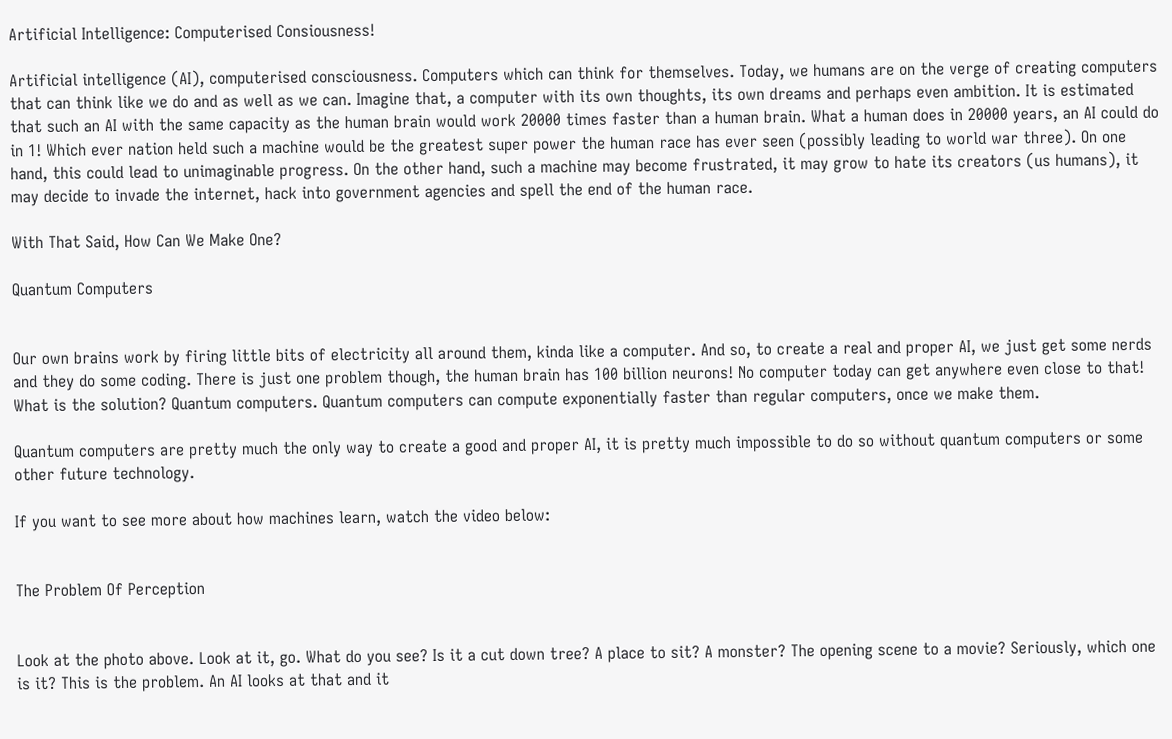Artificial Intelligence: Computerised Consiousness!

Artificial intelligence (AI), computerised consciousness. Computers which can think for themselves. Today, we humans are on the verge of creating computers that can think like we do and as well as we can. Imagine that, a computer with its own thoughts, its own dreams and perhaps even ambition. It is estimated that such an AI with the same capacity as the human brain would work 20000 times faster than a human brain. What a human does in 20000 years, an AI could do in 1! Which ever nation held such a machine would be the greatest super power the human race has ever seen (possibly leading to world war three). On one hand, this could lead to unimaginable progress. On the other hand, such a machine may become frustrated, it may grow to hate its creators (us humans), it may decide to invade the internet, hack into government agencies and spell the end of the human race.

With That Said, How Can We Make One?

Quantum Computers


Our own brains work by firing little bits of electricity all around them, kinda like a computer. And so, to create a real and proper AI, we just get some nerds and they do some coding. There is just one problem though, the human brain has 100 billion neurons! No computer today can get anywhere even close to that! What is the solution? Quantum computers. Quantum computers can compute exponentially faster than regular computers, once we make them.

Quantum computers are pretty much the only way to create a good and proper AI, it is pretty much impossible to do so without quantum computers or some other future technology.

If you want to see more about how machines learn, watch the video below:


The Problem Of Perception


Look at the photo above. Look at it, go. What do you see? Is it a cut down tree? A place to sit? A monster? The opening scene to a movie? Seriously, which one is it? This is the problem. An AI looks at that and it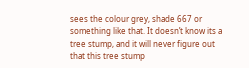sees the colour grey, shade 667 or something like that. It doesn’t know its a tree stump, and it will never figure out that this tree stump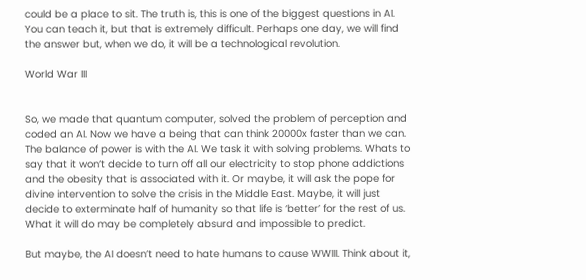could be a place to sit. The truth is, this is one of the biggest questions in AI. You can teach it, but that is extremely difficult. Perhaps one day, we will find the answer but, when we do, it will be a technological revolution.

World War III


So, we made that quantum computer, solved the problem of perception and coded an AI. Now we have a being that can think 20000x faster than we can. The balance of power is with the AI. We task it with solving problems. Whats to say that it won’t decide to turn off all our electricity to stop phone addictions and the obesity that is associated with it. Or maybe, it will ask the pope for divine intervention to solve the crisis in the Middle East. Maybe, it will just decide to exterminate half of humanity so that life is ‘better’ for the rest of us. What it will do may be completely absurd and impossible to predict.

But maybe, the AI doesn’t need to hate humans to cause WWIII. Think about it,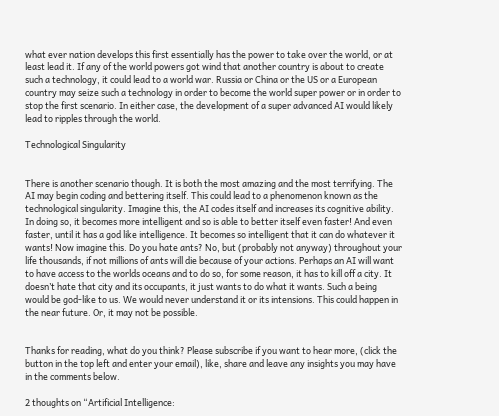what ever nation develops this first essentially has the power to take over the world, or at least lead it. If any of the world powers got wind that another country is about to create such a technology, it could lead to a world war. Russia or China or the US or a European country may seize such a technology in order to become the world super power or in order to stop the first scenario. In either case, the development of a super advanced AI would likely lead to ripples through the world.

Technological Singularity


There is another scenario though. It is both the most amazing and the most terrifying. The AI may begin coding and bettering itself. This could lead to a phenomenon known as the technological singularity. Imagine this, the AI codes itself and increases its cognitive ability. In doing so, it becomes more intelligent and so is able to better itself even faster! And even faster, until it has a god like intelligence. It becomes so intelligent that it can do whatever it wants! Now imagine this. Do you hate ants? No, but (probably not anyway) throughout your life thousands, if not millions of ants will die because of your actions. Perhaps an AI will want to have access to the worlds oceans and to do so, for some reason, it has to kill off a city. It doesn’t hate that city and its occupants, it just wants to do what it wants. Such a being would be god-like to us. We would never understand it or its intensions. This could happen in the near future. Or, it may not be possible.


Thanks for reading, what do you think? Please subscribe if you want to hear more, (click the button in the top left and enter your email), like, share and leave any insights you may have in the comments below.

2 thoughts on “Artificial Intelligence: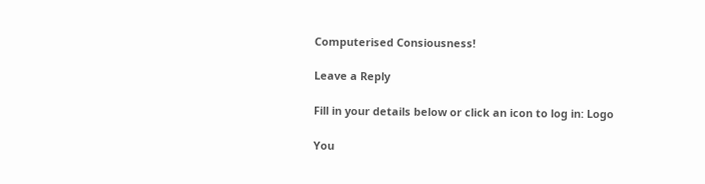Computerised Consiousness!

Leave a Reply

Fill in your details below or click an icon to log in: Logo

You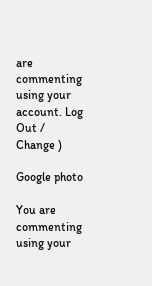are commenting using your account. Log Out /  Change )

Google photo

You are commenting using your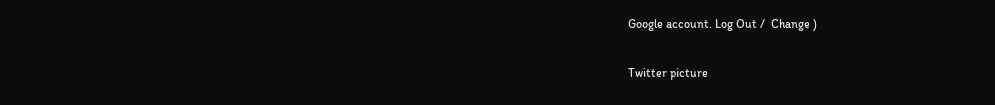Google account. Log Out /  Change )

Twitter picture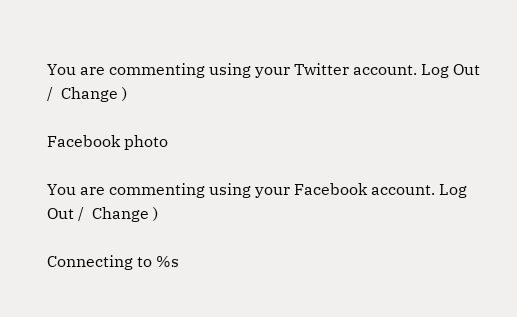You are commenting using your Twitter account. Log Out /  Change )

Facebook photo

You are commenting using your Facebook account. Log Out /  Change )

Connecting to %s